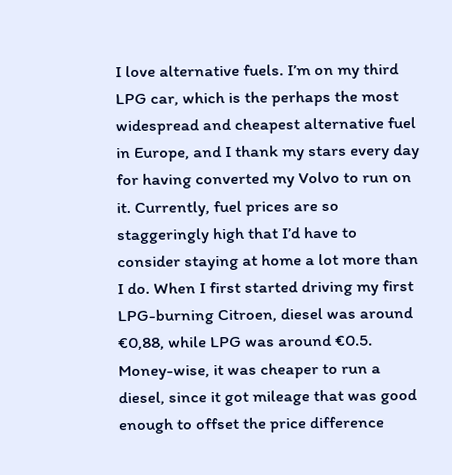I love alternative fuels. I’m on my third LPG car, which is the perhaps the most widespread and cheapest alternative fuel in Europe, and I thank my stars every day for having converted my Volvo to run on it. Currently, fuel prices are so staggeringly high that I’d have to consider staying at home a lot more than I do. When I first started driving my first LPG-burning Citroen, diesel was around €0,88, while LPG was around €0.5. Money-wise, it was cheaper to run a diesel, since it got mileage that was good enough to offset the price difference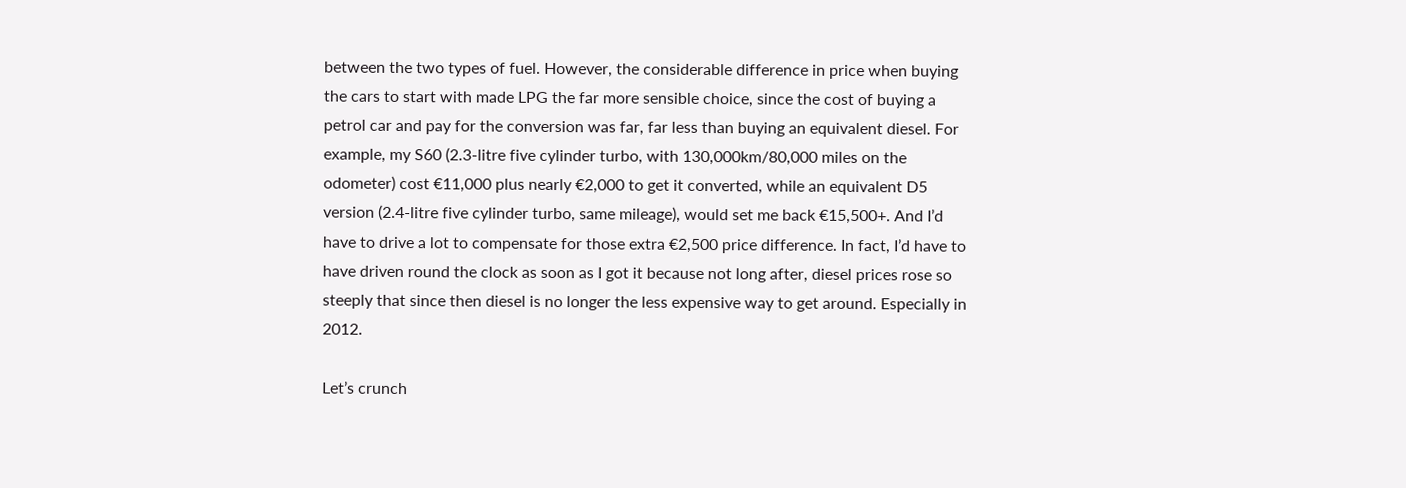between the two types of fuel. However, the considerable difference in price when buying the cars to start with made LPG the far more sensible choice, since the cost of buying a petrol car and pay for the conversion was far, far less than buying an equivalent diesel. For example, my S60 (2.3-litre five cylinder turbo, with 130,000km/80,000 miles on the odometer) cost €11,000 plus nearly €2,000 to get it converted, while an equivalent D5 version (2.4-litre five cylinder turbo, same mileage), would set me back €15,500+. And I’d have to drive a lot to compensate for those extra €2,500 price difference. In fact, I’d have to have driven round the clock as soon as I got it because not long after, diesel prices rose so steeply that since then diesel is no longer the less expensive way to get around. Especially in 2012.

Let’s crunch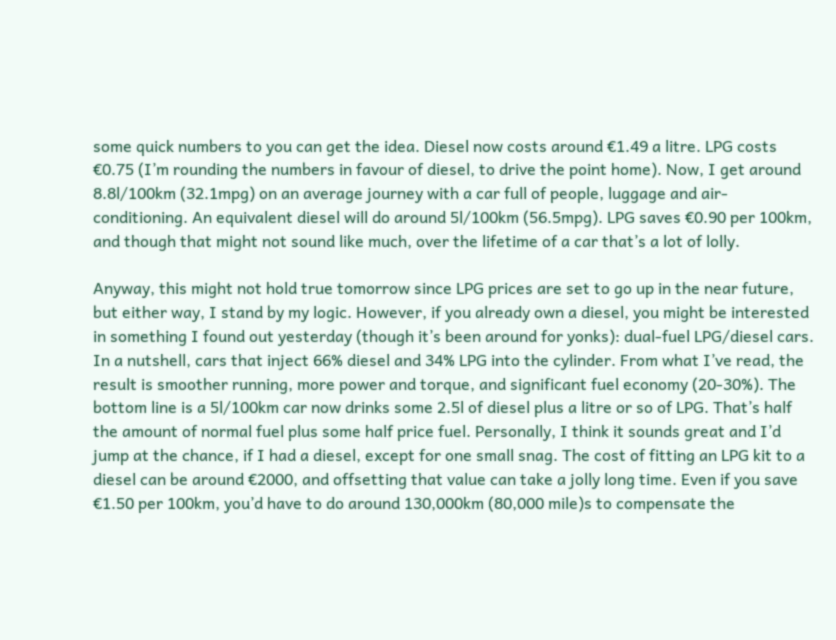some quick numbers to you can get the idea. Diesel now costs around €1.49 a litre. LPG costs €0.75 (I’m rounding the numbers in favour of diesel, to drive the point home). Now, I get around 8.8l/100km (32.1mpg) on an average journey with a car full of people, luggage and air-conditioning. An equivalent diesel will do around 5l/100km (56.5mpg). LPG saves €0.90 per 100km, and though that might not sound like much, over the lifetime of a car that’s a lot of lolly.

Anyway, this might not hold true tomorrow since LPG prices are set to go up in the near future, but either way, I stand by my logic. However, if you already own a diesel, you might be interested in something I found out yesterday (though it’s been around for yonks): dual-fuel LPG/diesel cars. In a nutshell, cars that inject 66% diesel and 34% LPG into the cylinder. From what I’ve read, the result is smoother running, more power and torque, and significant fuel economy (20-30%). The bottom line is a 5l/100km car now drinks some 2.5l of diesel plus a litre or so of LPG. That’s half the amount of normal fuel plus some half price fuel. Personally, I think it sounds great and I’d jump at the chance, if I had a diesel, except for one small snag. The cost of fitting an LPG kit to a diesel can be around €2000, and offsetting that value can take a jolly long time. Even if you save €1.50 per 100km, you’d have to do around 130,000km (80,000 mile)s to compensate the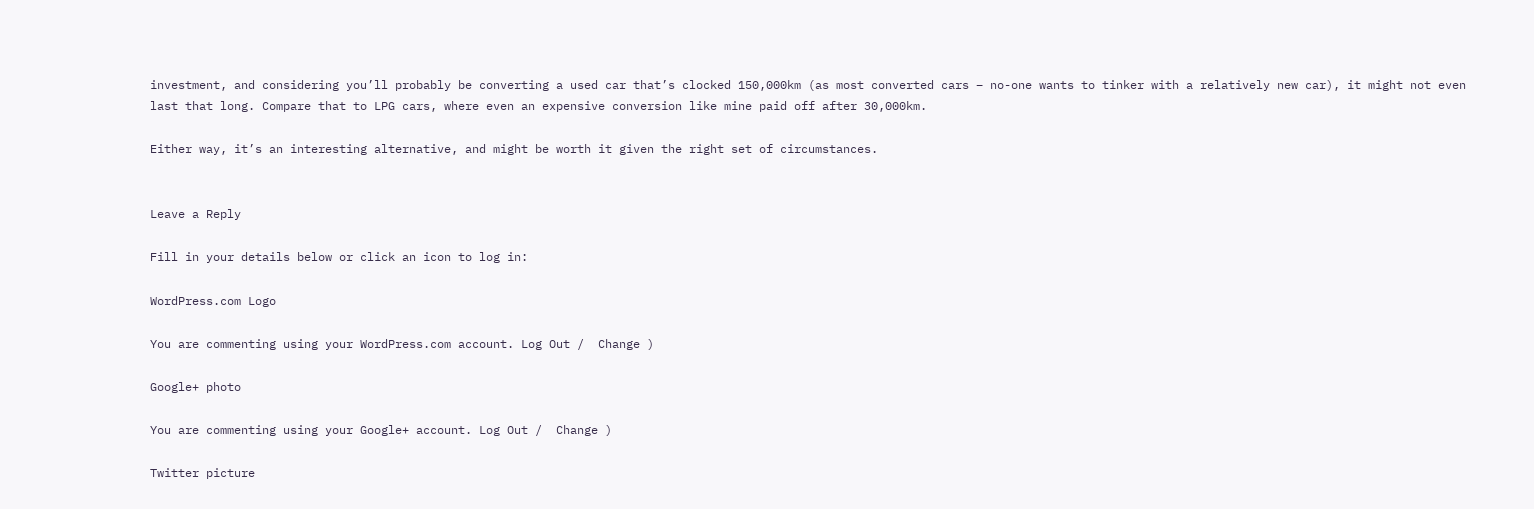investment, and considering you’ll probably be converting a used car that’s clocked 150,000km (as most converted cars – no-one wants to tinker with a relatively new car), it might not even last that long. Compare that to LPG cars, where even an expensive conversion like mine paid off after 30,000km.

Either way, it’s an interesting alternative, and might be worth it given the right set of circumstances.


Leave a Reply

Fill in your details below or click an icon to log in:

WordPress.com Logo

You are commenting using your WordPress.com account. Log Out /  Change )

Google+ photo

You are commenting using your Google+ account. Log Out /  Change )

Twitter picture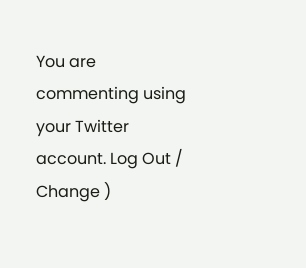You are commenting using your Twitter account. Log Out /  Change )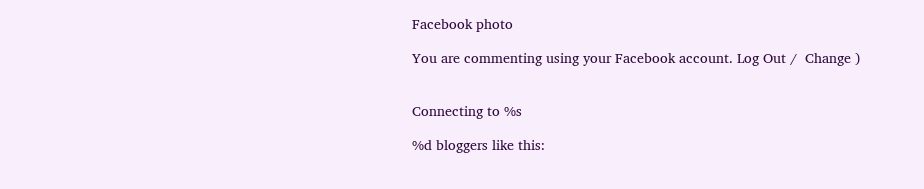Facebook photo

You are commenting using your Facebook account. Log Out /  Change )


Connecting to %s

%d bloggers like this: